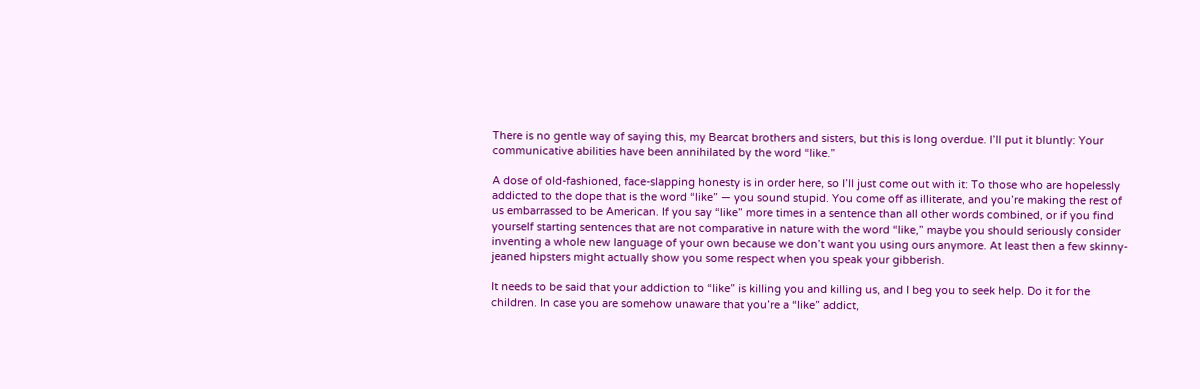There is no gentle way of saying this, my Bearcat brothers and sisters, but this is long overdue. I’ll put it bluntly: Your communicative abilities have been annihilated by the word “like.”

A dose of old-fashioned, face-slapping honesty is in order here, so I’ll just come out with it: To those who are hopelessly addicted to the dope that is the word “like” — you sound stupid. You come off as illiterate, and you’re making the rest of us embarrassed to be American. If you say “like” more times in a sentence than all other words combined, or if you find yourself starting sentences that are not comparative in nature with the word “like,” maybe you should seriously consider inventing a whole new language of your own because we don’t want you using ours anymore. At least then a few skinny-jeaned hipsters might actually show you some respect when you speak your gibberish.

It needs to be said that your addiction to “like” is killing you and killing us, and I beg you to seek help. Do it for the children. In case you are somehow unaware that you’re a “like” addict,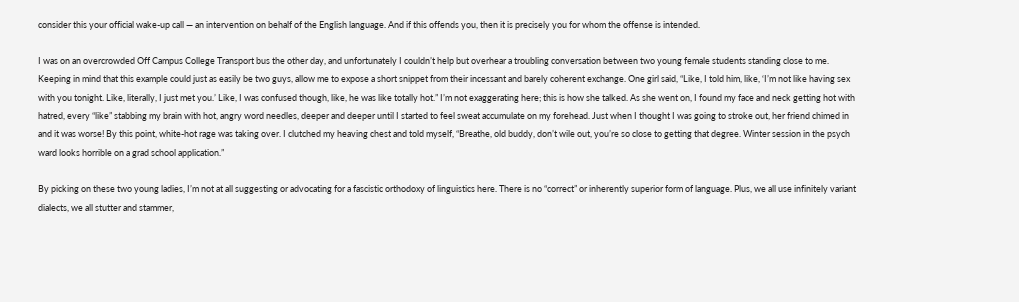consider this your official wake-up call — an intervention on behalf of the English language. And if this offends you, then it is precisely you for whom the offense is intended.

I was on an overcrowded Off Campus College Transport bus the other day, and unfortunately I couldn’t help but overhear a troubling conversation between two young female students standing close to me. Keeping in mind that this example could just as easily be two guys, allow me to expose a short snippet from their incessant and barely coherent exchange. One girl said, “Like, I told him, like, ‘I’m not like having sex with you tonight. Like, literally, I just met you.’ Like, I was confused though, like, he was like totally hot.” I’m not exaggerating here; this is how she talked. As she went on, I found my face and neck getting hot with hatred, every “like” stabbing my brain with hot, angry word needles, deeper and deeper until I started to feel sweat accumulate on my forehead. Just when I thought I was going to stroke out, her friend chimed in and it was worse! By this point, white-hot rage was taking over. I clutched my heaving chest and told myself, “Breathe, old buddy, don’t wile out, you’re so close to getting that degree. Winter session in the psych ward looks horrible on a grad school application.”

By picking on these two young ladies, I’m not at all suggesting or advocating for a fascistic orthodoxy of linguistics here. There is no “correct” or inherently superior form of language. Plus, we all use infinitely variant dialects, we all stutter and stammer,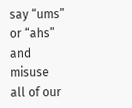say “ums” or “ahs” and misuse all of our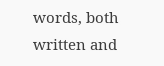words, both written and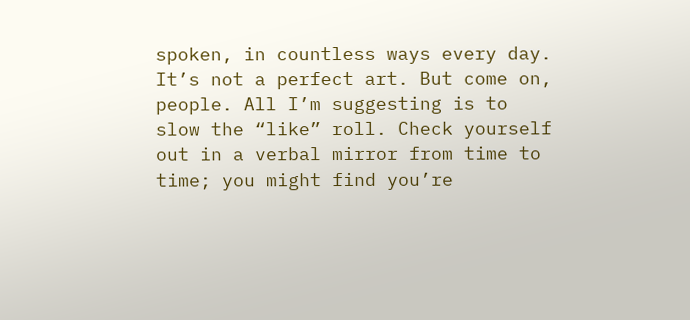spoken, in countless ways every day. It’s not a perfect art. But come on, people. All I’m suggesting is to slow the “like” roll. Check yourself out in a verbal mirror from time to time; you might find you’re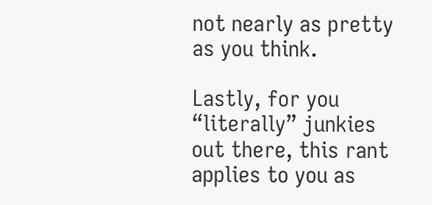not nearly as pretty as you think.

Lastly, for you “literally” junkies out there, this rant applies to you as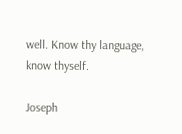well. Know thy language, know thyself.

Joseph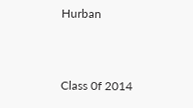Hurban


Class 0f 2014